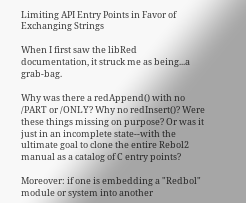Limiting API Entry Points in Favor of Exchanging Strings

When I first saw the libRed documentation, it struck me as being...a grab-bag.

Why was there a redAppend() with no /PART or /ONLY? Why no redInsert()? Were these things missing on purpose? Or was it just in an incomplete state--with the ultimate goal to clone the entire Rebol2 manual as a catalog of C entry points?

Moreover: if one is embedding a "Redbol" module or system into another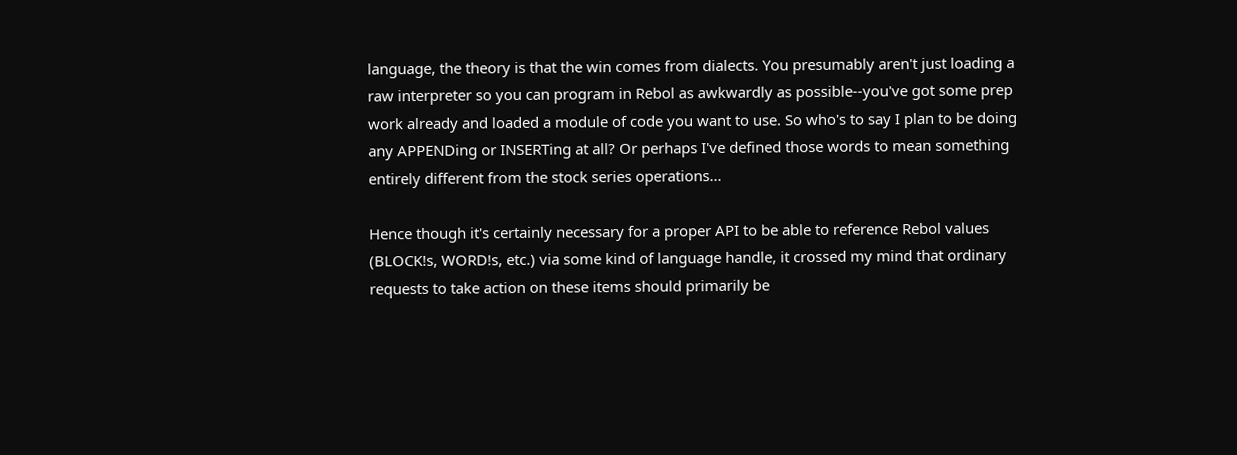language, the theory is that the win comes from dialects. You presumably aren't just loading a raw interpreter so you can program in Rebol as awkwardly as possible--you've got some prep work already and loaded a module of code you want to use. So who's to say I plan to be doing any APPENDing or INSERTing at all? Or perhaps I've defined those words to mean something entirely different from the stock series operations...

Hence though it's certainly necessary for a proper API to be able to reference Rebol values (BLOCK!s, WORD!s, etc.) via some kind of language handle, it crossed my mind that ordinary requests to take action on these items should primarily be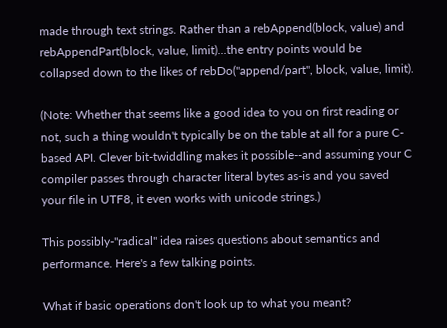made through text strings. Rather than a rebAppend(block, value) and rebAppendPart(block, value, limit)...the entry points would be collapsed down to the likes of rebDo("append/part", block, value, limit).

(Note: Whether that seems like a good idea to you on first reading or not, such a thing wouldn't typically be on the table at all for a pure C-based API. Clever bit-twiddling makes it possible--and assuming your C compiler passes through character literal bytes as-is and you saved your file in UTF8, it even works with unicode strings.)

This possibly-"radical" idea raises questions about semantics and performance. Here's a few talking points.

What if basic operations don't look up to what you meant?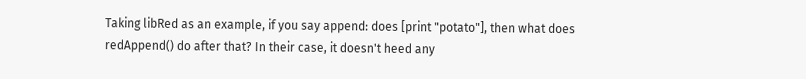Taking libRed as an example, if you say append: does [print "potato"], then what does redAppend() do after that? In their case, it doesn't heed any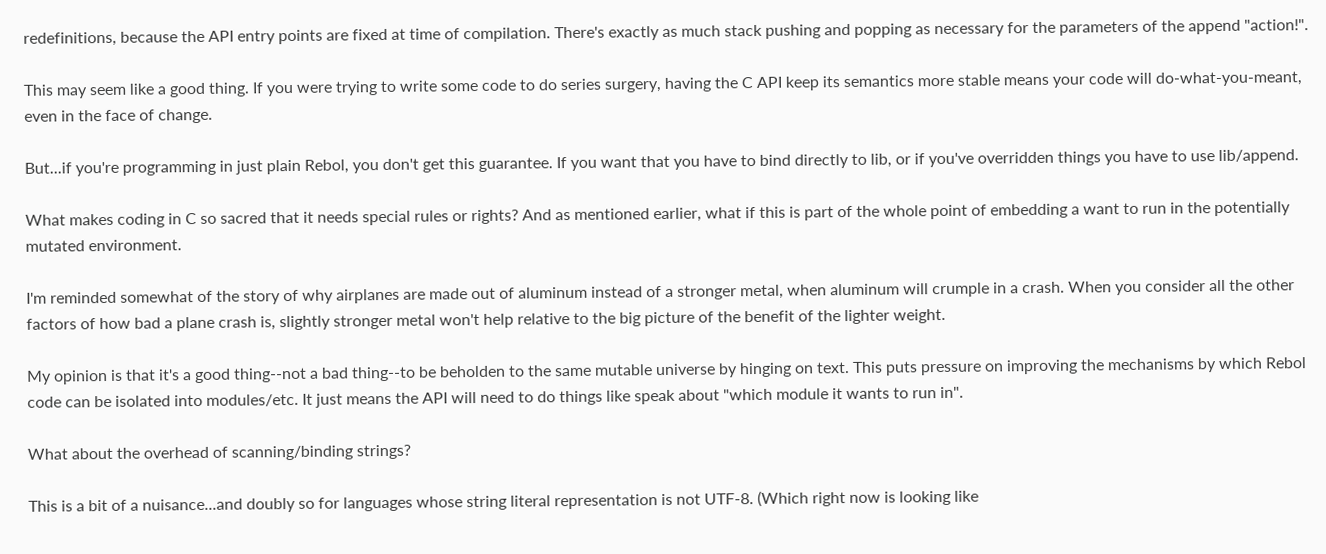redefinitions, because the API entry points are fixed at time of compilation. There's exactly as much stack pushing and popping as necessary for the parameters of the append "action!".

This may seem like a good thing. If you were trying to write some code to do series surgery, having the C API keep its semantics more stable means your code will do-what-you-meant, even in the face of change.

But...if you're programming in just plain Rebol, you don't get this guarantee. If you want that you have to bind directly to lib, or if you've overridden things you have to use lib/append.

What makes coding in C so sacred that it needs special rules or rights? And as mentioned earlier, what if this is part of the whole point of embedding a want to run in the potentially mutated environment.

I'm reminded somewhat of the story of why airplanes are made out of aluminum instead of a stronger metal, when aluminum will crumple in a crash. When you consider all the other factors of how bad a plane crash is, slightly stronger metal won't help relative to the big picture of the benefit of the lighter weight.

My opinion is that it's a good thing--not a bad thing--to be beholden to the same mutable universe by hinging on text. This puts pressure on improving the mechanisms by which Rebol code can be isolated into modules/etc. It just means the API will need to do things like speak about "which module it wants to run in".

What about the overhead of scanning/binding strings?

This is a bit of a nuisance...and doubly so for languages whose string literal representation is not UTF-8. (Which right now is looking like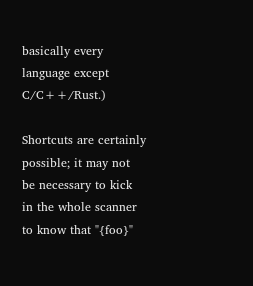basically every language except C/C++/Rust.)

Shortcuts are certainly possible; it may not be necessary to kick in the whole scanner to know that "{foo}"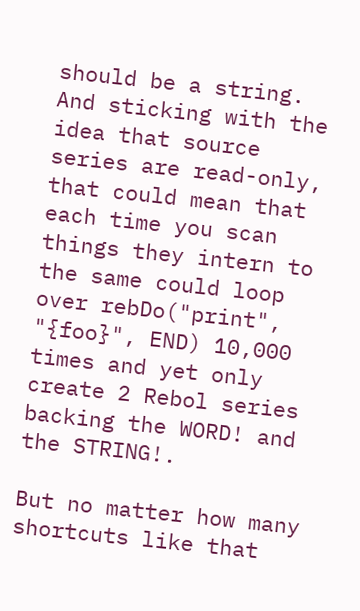should be a string. And sticking with the idea that source series are read-only, that could mean that each time you scan things they intern to the same could loop over rebDo("print", "{foo}", END) 10,000 times and yet only create 2 Rebol series backing the WORD! and the STRING!.

But no matter how many shortcuts like that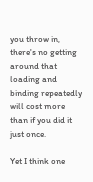you throw in, there's no getting around that loading and binding repeatedly will cost more than if you did it just once.

Yet I think one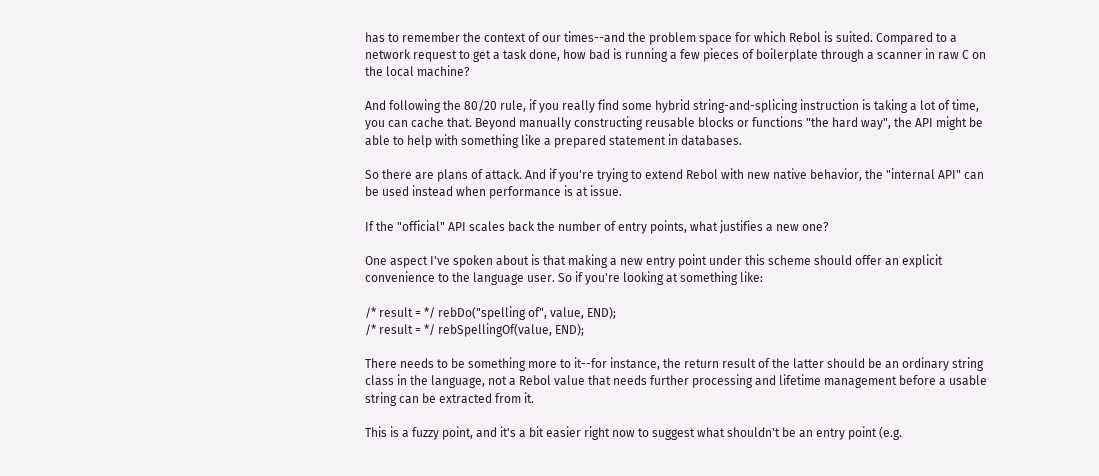has to remember the context of our times--and the problem space for which Rebol is suited. Compared to a network request to get a task done, how bad is running a few pieces of boilerplate through a scanner in raw C on the local machine?

And following the 80/20 rule, if you really find some hybrid string-and-splicing instruction is taking a lot of time, you can cache that. Beyond manually constructing reusable blocks or functions "the hard way", the API might be able to help with something like a prepared statement in databases.

So there are plans of attack. And if you're trying to extend Rebol with new native behavior, the "internal API" can be used instead when performance is at issue.

If the "official" API scales back the number of entry points, what justifies a new one?

One aspect I've spoken about is that making a new entry point under this scheme should offer an explicit convenience to the language user. So if you're looking at something like:

/* result = */ rebDo("spelling of", value, END);
/* result = */ rebSpellingOf(value, END);

There needs to be something more to it--for instance, the return result of the latter should be an ordinary string class in the language, not a Rebol value that needs further processing and lifetime management before a usable string can be extracted from it.

This is a fuzzy point, and it's a bit easier right now to suggest what shouldn't be an entry point (e.g.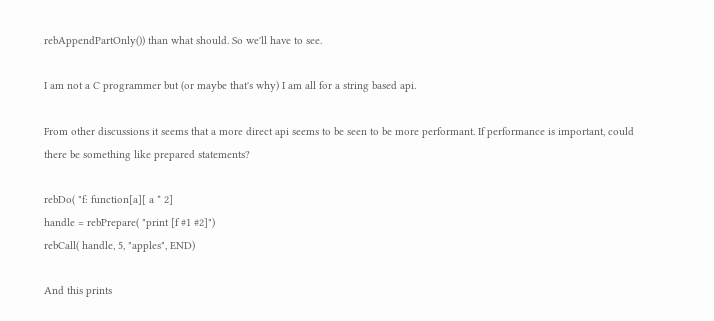rebAppendPartOnly()) than what should. So we'll have to see.

I am not a C programmer but (or maybe that's why) I am all for a string based api.

From other discussions it seems that a more direct api seems to be seen to be more performant. If performance is important, could there be something like prepared statements?

rebDo( "f: function[a][ a * 2]
handle = rebPrepare( "print [f #1 #2]")
rebCall( handle, 5, "apples", END)

And this prints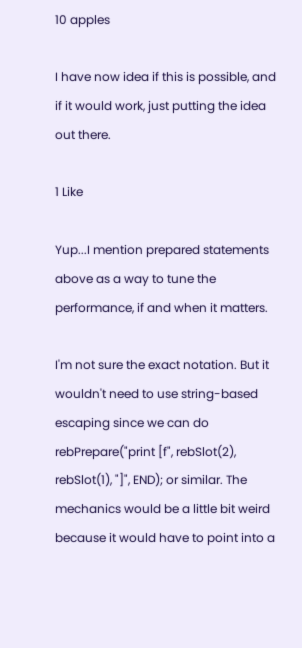10 apples

I have now idea if this is possible, and if it would work, just putting the idea out there.

1 Like

Yup...I mention prepared statements above as a way to tune the performance, if and when it matters.

I'm not sure the exact notation. But it wouldn't need to use string-based escaping since we can do rebPrepare("print [f", rebSlot(2), rebSlot(1), "]", END); or similar. The mechanics would be a little bit weird because it would have to point into a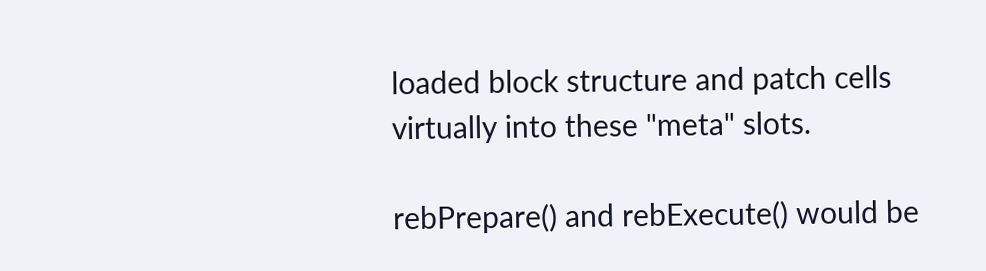loaded block structure and patch cells virtually into these "meta" slots.

rebPrepare() and rebExecute() would be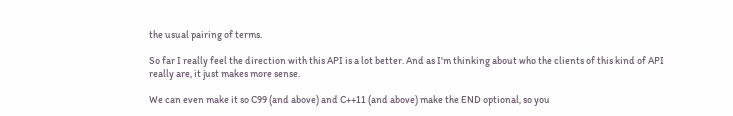the usual pairing of terms.

So far I really feel the direction with this API is a lot better. And as I'm thinking about who the clients of this kind of API really are, it just makes more sense.

We can even make it so C99 (and above) and C++11 (and above) make the END optional, so you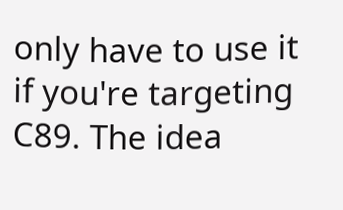only have to use it if you're targeting C89. The idea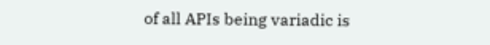of all APIs being variadic is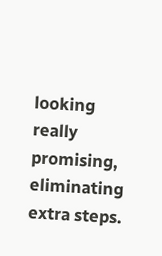looking really promising, eliminating extra steps.